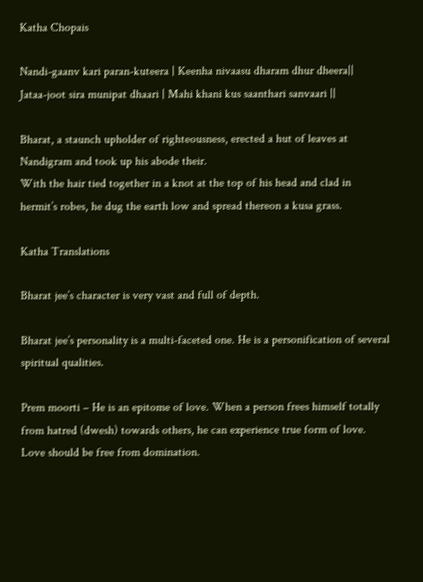Katha Chopais

Nandi-gaanv kari paran-kuteera | Keenha nivaasu dharam dhur dheera||
Jataa-joot sira munipat dhaari | Mahi khani kus saanthari sanvaari ||

Bharat, a staunch upholder of righteousness, erected a hut of leaves at Nandigram and took up his abode their.
With the hair tied together in a knot at the top of his head and clad in hermit’s robes, he dug the earth low and spread thereon a kusa grass.

Katha Translations

Bharat jee’s character is very vast and full of depth.

Bharat jee’s personality is a multi-faceted one. He is a personification of several spiritual qualities.

Prem moorti – He is an epitome of love. When a person frees himself totally from hatred (dwesh) towards others, he can experience true form of love. Love should be free from domination.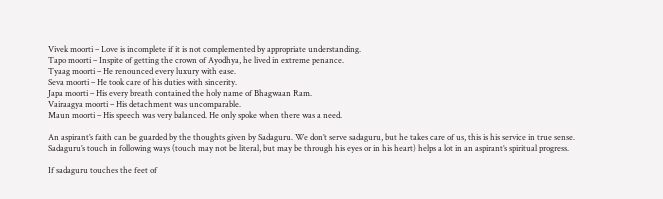Vivek moorti – Love is incomplete if it is not complemented by appropriate understanding.
Tapo moorti – Inspite of getting the crown of Ayodhya, he lived in extreme penance.
Tyaag moorti – He renounced every luxury with ease.
Seva moorti – He took care of his duties with sincerity.
Japa moorti – His every breath contained the holy name of Bhagwaan Ram.
Vairaagya moorti – His detachment was uncomparable.
Maun moorti – His speech was very balanced. He only spoke when there was a need.

An aspirant’s faith can be guarded by the thoughts given by Sadaguru. We don’t serve sadaguru, but he takes care of us, this is his service in true sense.
Sadaguru’s touch in following ways (touch may not be literal, but may be through his eyes or in his heart) helps a lot in an aspirant’s spiritual progress.

If sadaguru touches the feet of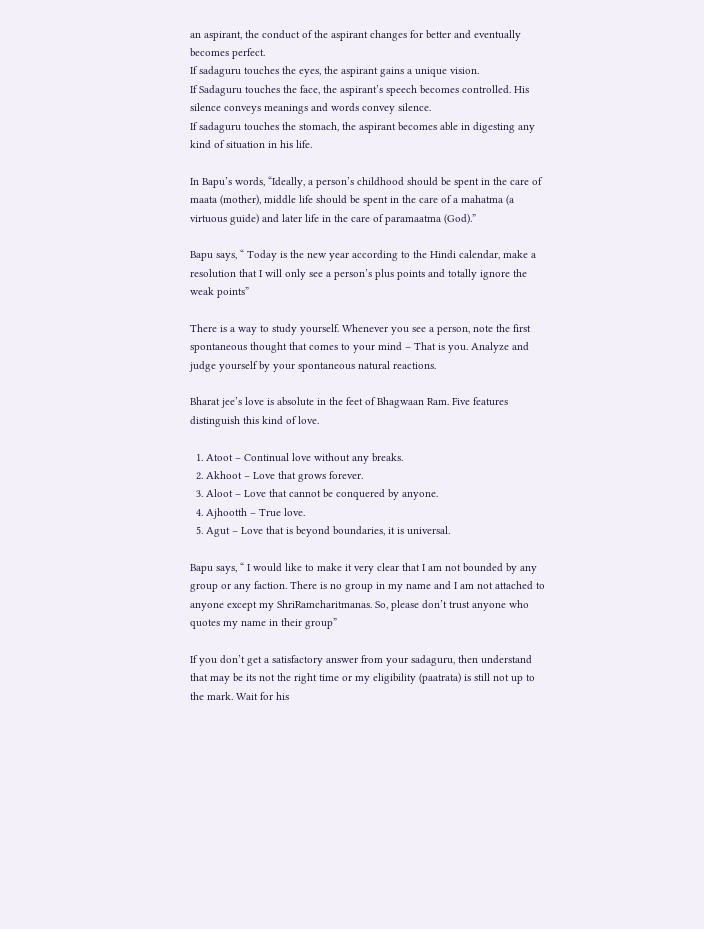an aspirant, the conduct of the aspirant changes for better and eventually becomes perfect.
If sadaguru touches the eyes, the aspirant gains a unique vision.
If Sadaguru touches the face, the aspirant’s speech becomes controlled. His silence conveys meanings and words convey silence.
If sadaguru touches the stomach, the aspirant becomes able in digesting any kind of situation in his life.

In Bapu’s words, “Ideally, a person’s childhood should be spent in the care of maata (mother), middle life should be spent in the care of a mahatma (a virtuous guide) and later life in the care of paramaatma (God).”

Bapu says, “ Today is the new year according to the Hindi calendar, make a resolution that I will only see a person’s plus points and totally ignore the weak points”

There is a way to study yourself. Whenever you see a person, note the first spontaneous thought that comes to your mind – That is you. Analyze and judge yourself by your spontaneous natural reactions.

Bharat jee’s love is absolute in the feet of Bhagwaan Ram. Five features distinguish this kind of love.

  1. Atoot – Continual love without any breaks.
  2. Akhoot – Love that grows forever.
  3. Aloot – Love that cannot be conquered by anyone.
  4. Ajhootth – True love.
  5. Agut – Love that is beyond boundaries, it is universal.

Bapu says, “ I would like to make it very clear that I am not bounded by any group or any faction. There is no group in my name and I am not attached to anyone except my ShriRamcharitmanas. So, please don’t trust anyone who quotes my name in their group”

If you don’t get a satisfactory answer from your sadaguru, then understand that may be its not the right time or my eligibility (paatrata) is still not up to the mark. Wait for his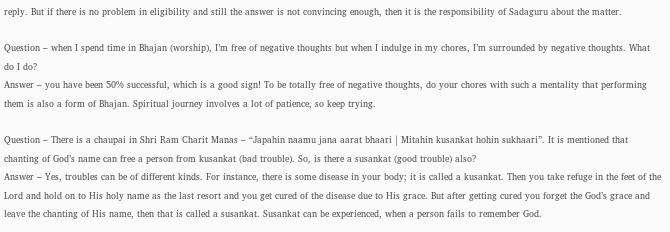reply. But if there is no problem in eligibility and still the answer is not convincing enough, then it is the responsibility of Sadaguru about the matter.

Question – when I spend time in Bhajan (worship), I’m free of negative thoughts but when I indulge in my chores, I’m surrounded by negative thoughts. What do I do?
Answer – you have been 50% successful, which is a good sign! To be totally free of negative thoughts, do your chores with such a mentality that performing them is also a form of Bhajan. Spiritual journey involves a lot of patience, so keep trying.

Question – There is a chaupai in Shri Ram Charit Manas – “Japahin naamu jana aarat bhaari | Mitahin kusankat hohin sukhaari”. It is mentioned that chanting of God’s name can free a person from kusankat (bad trouble). So, is there a susankat (good trouble) also?
Answer – Yes, troubles can be of different kinds. For instance, there is some disease in your body; it is called a kusankat. Then you take refuge in the feet of the Lord and hold on to His holy name as the last resort and you get cured of the disease due to His grace. But after getting cured you forget the God’s grace and leave the chanting of His name, then that is called a susankat. Susankat can be experienced, when a person fails to remember God.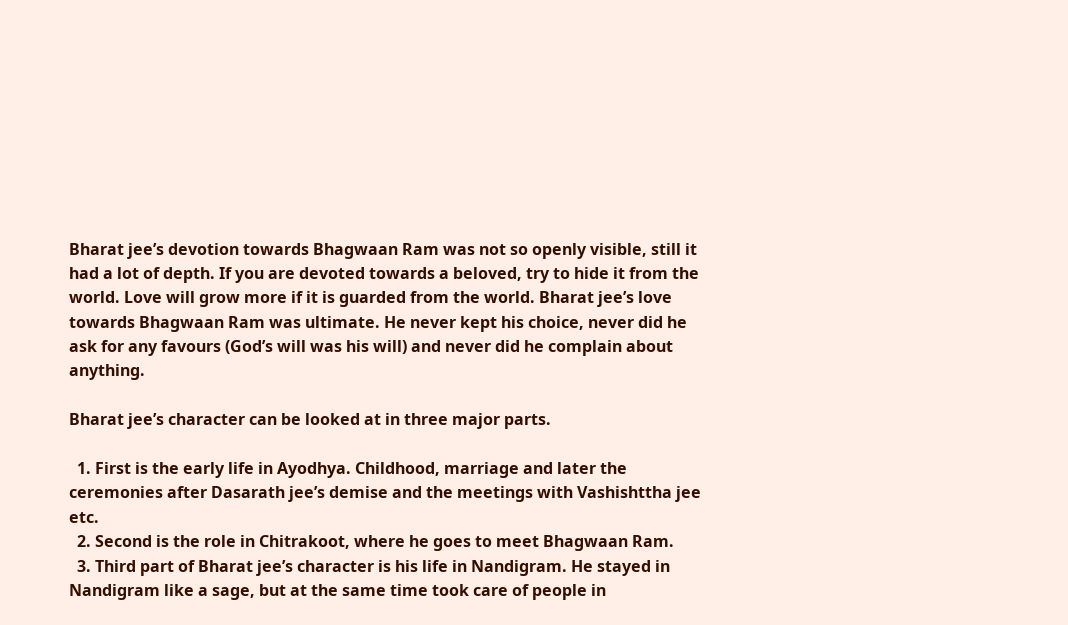Bharat jee’s devotion towards Bhagwaan Ram was not so openly visible, still it had a lot of depth. If you are devoted towards a beloved, try to hide it from the world. Love will grow more if it is guarded from the world. Bharat jee’s love towards Bhagwaan Ram was ultimate. He never kept his choice, never did he ask for any favours (God’s will was his will) and never did he complain about anything.

Bharat jee’s character can be looked at in three major parts.

  1. First is the early life in Ayodhya. Childhood, marriage and later the ceremonies after Dasarath jee’s demise and the meetings with Vashishttha jee etc.
  2. Second is the role in Chitrakoot, where he goes to meet Bhagwaan Ram.
  3. Third part of Bharat jee’s character is his life in Nandigram. He stayed in Nandigram like a sage, but at the same time took care of people in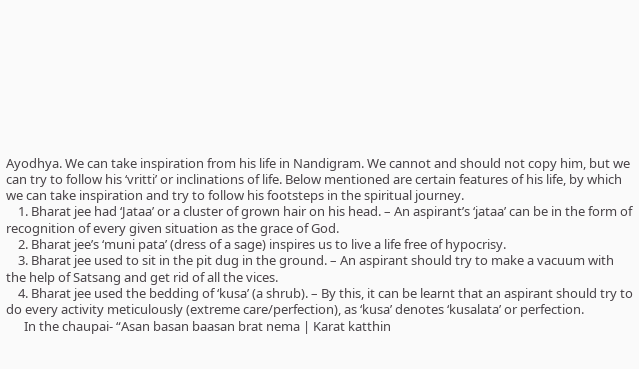Ayodhya. We can take inspiration from his life in Nandigram. We cannot and should not copy him, but we can try to follow his ‘vritti’ or inclinations of life. Below mentioned are certain features of his life, by which we can take inspiration and try to follow his footsteps in the spiritual journey.
    1. Bharat jee had ‘Jataa’ or a cluster of grown hair on his head. – An aspirant’s ‘jataa’ can be in the form of recognition of every given situation as the grace of God.
    2. Bharat jee’s ‘muni pata’ (dress of a sage) inspires us to live a life free of hypocrisy.
    3. Bharat jee used to sit in the pit dug in the ground. – An aspirant should try to make a vacuum with the help of Satsang and get rid of all the vices.
    4. Bharat jee used the bedding of ‘kusa’ (a shrub). – By this, it can be learnt that an aspirant should try to do every activity meticulously (extreme care/perfection), as ‘kusa’ denotes ‘kusalata’ or perfection.
      In the chaupai- “Asan basan baasan brat nema | Karat katthin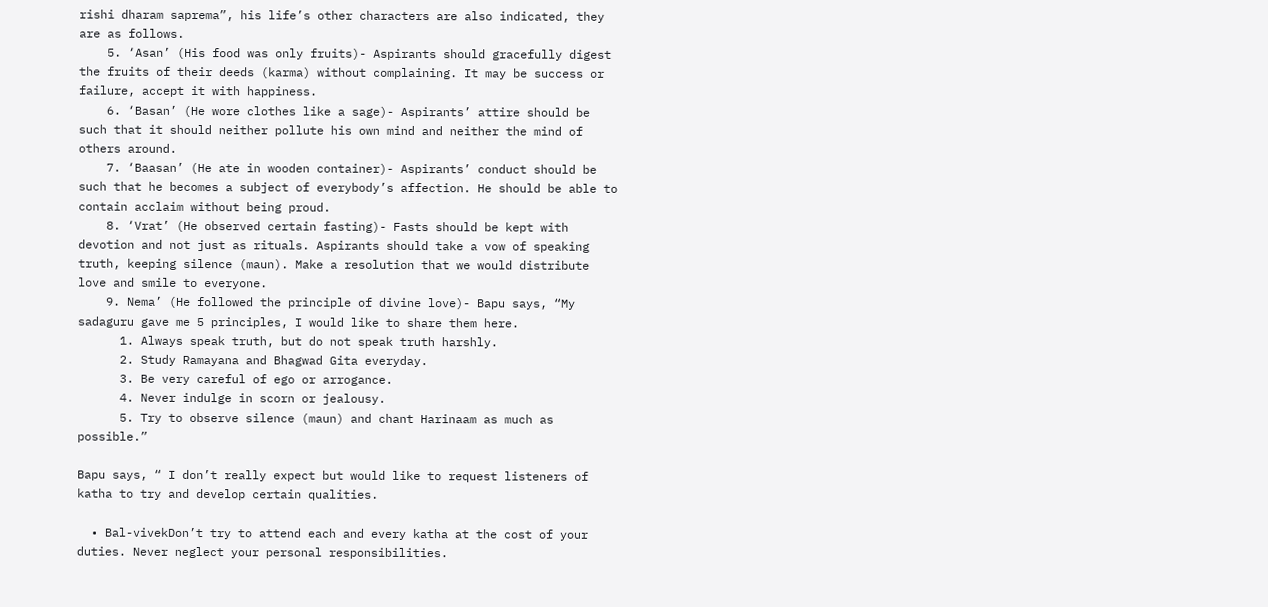rishi dharam saprema”, his life’s other characters are also indicated, they are as follows.
    5. ‘Asan’ (His food was only fruits)- Aspirants should gracefully digest the fruits of their deeds (karma) without complaining. It may be success or failure, accept it with happiness.
    6. ‘Basan’ (He wore clothes like a sage)- Aspirants’ attire should be such that it should neither pollute his own mind and neither the mind of others around.
    7. ‘Baasan’ (He ate in wooden container)- Aspirants’ conduct should be such that he becomes a subject of everybody’s affection. He should be able to contain acclaim without being proud.
    8. ‘Vrat’ (He observed certain fasting)- Fasts should be kept with devotion and not just as rituals. Aspirants should take a vow of speaking truth, keeping silence (maun). Make a resolution that we would distribute love and smile to everyone.
    9. Nema’ (He followed the principle of divine love)- Bapu says, “My sadaguru gave me 5 principles, I would like to share them here.
      1. Always speak truth, but do not speak truth harshly.
      2. Study Ramayana and Bhagwad Gita everyday.
      3. Be very careful of ego or arrogance.
      4. Never indulge in scorn or jealousy.
      5. Try to observe silence (maun) and chant Harinaam as much as possible.”

Bapu says, “ I don’t really expect but would like to request listeners of katha to try and develop certain qualities.

  • Bal-vivekDon’t try to attend each and every katha at the cost of your duties. Never neglect your personal responsibilities.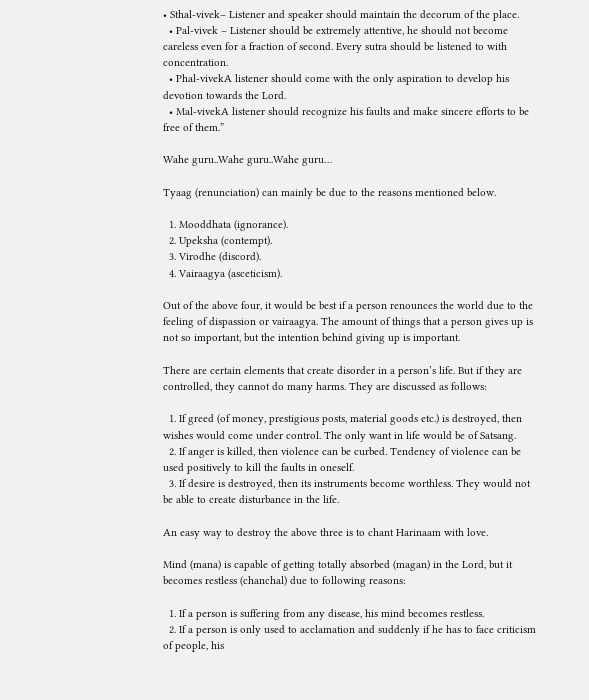• Sthal-vivek– Listener and speaker should maintain the decorum of the place.
  • Pal-vivek – Listener should be extremely attentive, he should not become careless even for a fraction of second. Every sutra should be listened to with concentration.
  • Phal-vivekA listener should come with the only aspiration to develop his devotion towards the Lord.
  • Mal-vivekA listener should recognize his faults and make sincere efforts to be free of them.”

Wahe guru..Wahe guru..Wahe guru…

Tyaag (renunciation) can mainly be due to the reasons mentioned below.

  1. Mooddhata (ignorance).
  2. Upeksha (contempt).
  3. Virodhe (discord).
  4. Vairaagya (asceticism).

Out of the above four, it would be best if a person renounces the world due to the feeling of dispassion or vairaagya. The amount of things that a person gives up is not so important, but the intention behind giving up is important.

There are certain elements that create disorder in a person’s life. But if they are controlled, they cannot do many harms. They are discussed as follows:

  1. If greed (of money, prestigious posts, material goods etc.) is destroyed, then wishes would come under control. The only want in life would be of Satsang.
  2. If anger is killed, then violence can be curbed. Tendency of violence can be used positively to kill the faults in oneself.
  3. If desire is destroyed, then its instruments become worthless. They would not be able to create disturbance in the life.

An easy way to destroy the above three is to chant Harinaam with love.

Mind (mana) is capable of getting totally absorbed (magan) in the Lord, but it becomes restless (chanchal) due to following reasons:

  1. If a person is suffering from any disease, his mind becomes restless.
  2. If a person is only used to acclamation and suddenly if he has to face criticism of people, his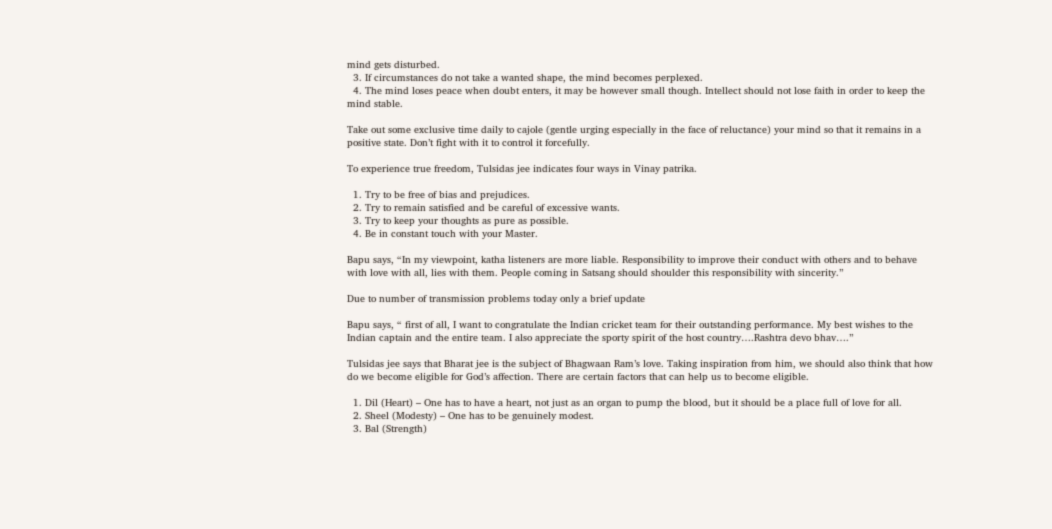mind gets disturbed.
  3. If circumstances do not take a wanted shape, the mind becomes perplexed.
  4. The mind loses peace when doubt enters, it may be however small though. Intellect should not lose faith in order to keep the mind stable.

Take out some exclusive time daily to cajole (gentle urging especially in the face of reluctance) your mind so that it remains in a positive state. Don’t fight with it to control it forcefully.

To experience true freedom, Tulsidas jee indicates four ways in Vinay patrika.

  1. Try to be free of bias and prejudices.
  2. Try to remain satisfied and be careful of excessive wants.
  3. Try to keep your thoughts as pure as possible.
  4. Be in constant touch with your Master.

Bapu says, “In my viewpoint, katha listeners are more liable. Responsibility to improve their conduct with others and to behave with love with all, lies with them. People coming in Satsang should shoulder this responsibility with sincerity.”

Due to number of transmission problems today only a brief update

Bapu says, “ first of all, I want to congratulate the Indian cricket team for their outstanding performance. My best wishes to the Indian captain and the entire team. I also appreciate the sporty spirit of the host country….Rashtra devo bhav….”

Tulsidas jee says that Bharat jee is the subject of Bhagwaan Ram’s love. Taking inspiration from him, we should also think that how do we become eligible for God’s affection. There are certain factors that can help us to become eligible.

  1. Dil (Heart) – One has to have a heart, not just as an organ to pump the blood, but it should be a place full of love for all.
  2. Sheel (Modesty) – One has to be genuinely modest.
  3. Bal (Strength)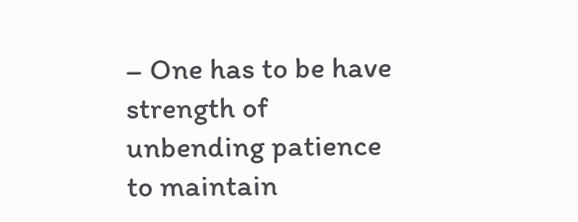– One has to be have strength of unbending patience to maintain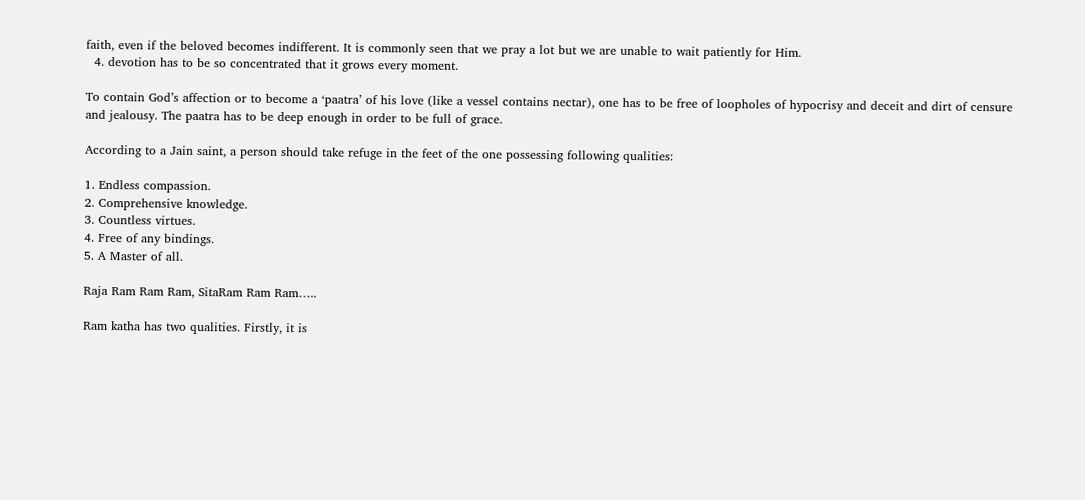faith, even if the beloved becomes indifferent. It is commonly seen that we pray a lot but we are unable to wait patiently for Him.
  4. devotion has to be so concentrated that it grows every moment.

To contain God’s affection or to become a ‘paatra’ of his love (like a vessel contains nectar), one has to be free of loopholes of hypocrisy and deceit and dirt of censure and jealousy. The paatra has to be deep enough in order to be full of grace.

According to a Jain saint, a person should take refuge in the feet of the one possessing following qualities:

1. Endless compassion.
2. Comprehensive knowledge.
3. Countless virtues.
4. Free of any bindings.
5. A Master of all.

Raja Ram Ram Ram, SitaRam Ram Ram…..

Ram katha has two qualities. Firstly, it is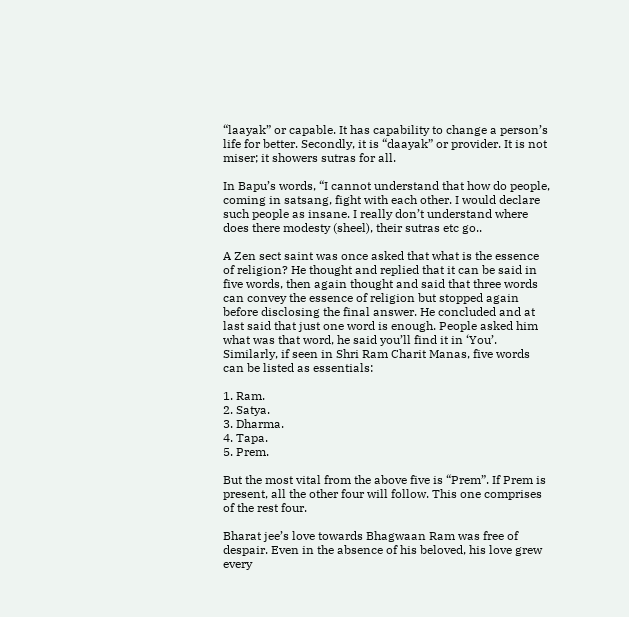“laayak” or capable. It has capability to change a person’s life for better. Secondly, it is “daayak” or provider. It is not miser; it showers sutras for all.

In Bapu’s words, “I cannot understand that how do people, coming in satsang, fight with each other. I would declare such people as insane. I really don’t understand where does there modesty (sheel), their sutras etc go..

A Zen sect saint was once asked that what is the essence of religion? He thought and replied that it can be said in five words, then again thought and said that three words can convey the essence of religion but stopped again before disclosing the final answer. He concluded and at last said that just one word is enough. People asked him what was that word, he said you’ll find it in ‘You’. Similarly, if seen in Shri Ram Charit Manas, five words can be listed as essentials:

1. Ram.
2. Satya.
3. Dharma.
4. Tapa.
5. Prem.

But the most vital from the above five is “Prem”. If Prem is present, all the other four will follow. This one comprises of the rest four.

Bharat jee’s love towards Bhagwaan Ram was free of despair. Even in the absence of his beloved, his love grew every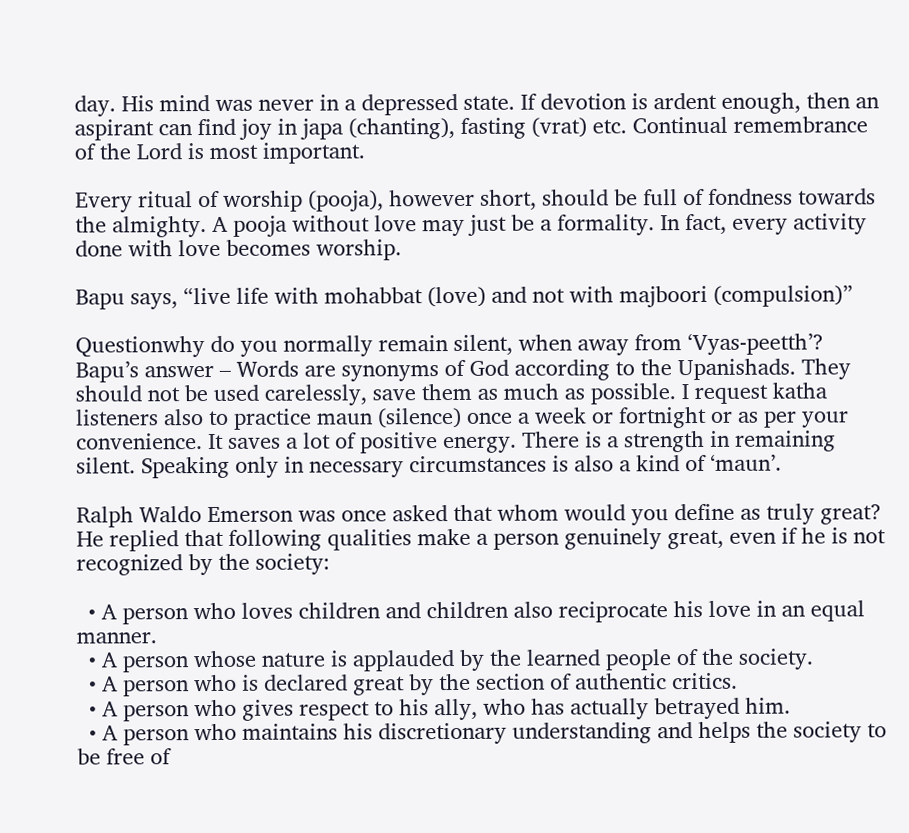day. His mind was never in a depressed state. If devotion is ardent enough, then an aspirant can find joy in japa (chanting), fasting (vrat) etc. Continual remembrance of the Lord is most important.

Every ritual of worship (pooja), however short, should be full of fondness towards the almighty. A pooja without love may just be a formality. In fact, every activity done with love becomes worship.

Bapu says, “live life with mohabbat (love) and not with majboori (compulsion)”

Questionwhy do you normally remain silent, when away from ‘Vyas-peetth’?
Bapu’s answer – Words are synonyms of God according to the Upanishads. They should not be used carelessly, save them as much as possible. I request katha listeners also to practice maun (silence) once a week or fortnight or as per your convenience. It saves a lot of positive energy. There is a strength in remaining silent. Speaking only in necessary circumstances is also a kind of ‘maun’.

Ralph Waldo Emerson was once asked that whom would you define as truly great? He replied that following qualities make a person genuinely great, even if he is not recognized by the society:

  • A person who loves children and children also reciprocate his love in an equal manner.
  • A person whose nature is applauded by the learned people of the society.
  • A person who is declared great by the section of authentic critics.
  • A person who gives respect to his ally, who has actually betrayed him.
  • A person who maintains his discretionary understanding and helps the society to be free of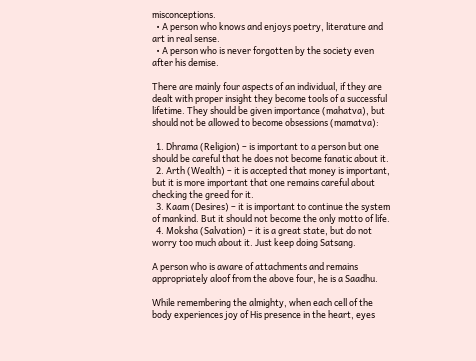misconceptions.
  • A person who knows and enjoys poetry, literature and art in real sense.
  • A person who is never forgotten by the society even after his demise.

There are mainly four aspects of an individual, if they are dealt with proper insight they become tools of a successful lifetime. They should be given importance (mahatva), but should not be allowed to become obsessions (mamatva):

  1. Dhrama (Religion) – is important to a person but one should be careful that he does not become fanatic about it.
  2. Arth (Wealth) – it is accepted that money is important, but it is more important that one remains careful about checking the greed for it.
  3. Kaam (Desires) – it is important to continue the system of mankind. But it should not become the only motto of life.
  4. Moksha (Salvation) – it is a great state, but do not worry too much about it. Just keep doing Satsang.

A person who is aware of attachments and remains appropriately aloof from the above four, he is a Saadhu.

While remembering the almighty, when each cell of the body experiences joy of His presence in the heart, eyes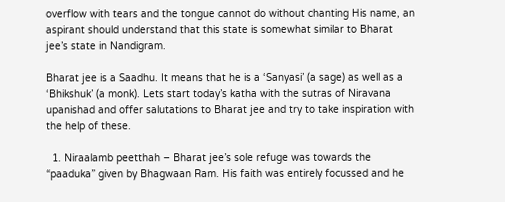overflow with tears and the tongue cannot do without chanting His name, an aspirant should understand that this state is somewhat similar to Bharat jee’s state in Nandigram.

Bharat jee is a Saadhu. It means that he is a ‘Sanyasi’ (a sage) as well as a ‘Bhikshuk’ (a monk). Lets start today’s katha with the sutras of Niravana upanishad and offer salutations to Bharat jee and try to take inspiration with the help of these.

  1. Niraalamb peetthah – Bharat jee’s sole refuge was towards the “paaduka” given by Bhagwaan Ram. His faith was entirely focussed and he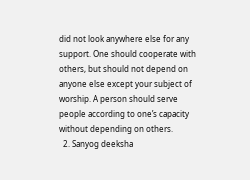did not look anywhere else for any support. One should cooperate with others, but should not depend on anyone else except your subject of worship. A person should serve people according to one’s capacity without depending on others.
  2. Sanyog deeksha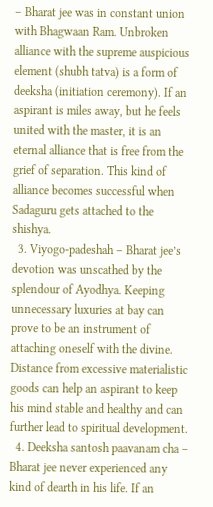– Bharat jee was in constant union with Bhagwaan Ram. Unbroken alliance with the supreme auspicious element (shubh tatva) is a form of deeksha (initiation ceremony). If an aspirant is miles away, but he feels united with the master, it is an eternal alliance that is free from the grief of separation. This kind of alliance becomes successful when Sadaguru gets attached to the shishya.
  3. Viyogo-padeshah – Bharat jee’s devotion was unscathed by the splendour of Ayodhya. Keeping unnecessary luxuries at bay can prove to be an instrument of attaching oneself with the divine. Distance from excessive materialistic goods can help an aspirant to keep his mind stable and healthy and can further lead to spiritual development.
  4. Deeksha santosh paavanam cha – Bharat jee never experienced any kind of dearth in his life. If an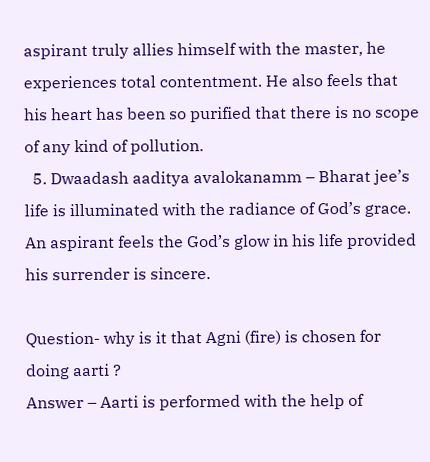aspirant truly allies himself with the master, he experiences total contentment. He also feels that his heart has been so purified that there is no scope of any kind of pollution.
  5. Dwaadash aaditya avalokanamm – Bharat jee’s life is illuminated with the radiance of God’s grace. An aspirant feels the God’s glow in his life provided his surrender is sincere.

Question- why is it that Agni (fire) is chosen for doing aarti ?
Answer – Aarti is performed with the help of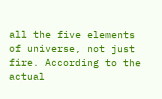all the five elements of universe, not just fire. According to the actual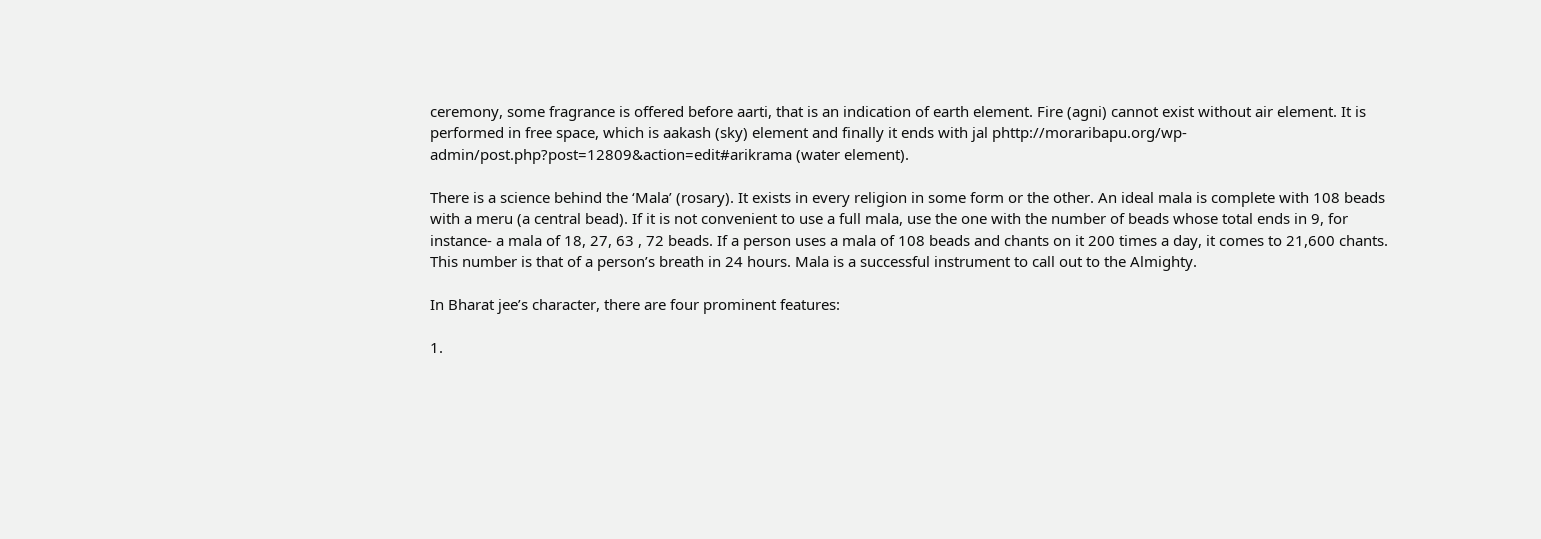ceremony, some fragrance is offered before aarti, that is an indication of earth element. Fire (agni) cannot exist without air element. It is performed in free space, which is aakash (sky) element and finally it ends with jal phttp://moraribapu.org/wp-admin/post.php?post=12809&action=edit#arikrama (water element).

There is a science behind the ‘Mala’ (rosary). It exists in every religion in some form or the other. An ideal mala is complete with 108 beads with a meru (a central bead). If it is not convenient to use a full mala, use the one with the number of beads whose total ends in 9, for instance- a mala of 18, 27, 63 , 72 beads. If a person uses a mala of 108 beads and chants on it 200 times a day, it comes to 21,600 chants. This number is that of a person’s breath in 24 hours. Mala is a successful instrument to call out to the Almighty.

In Bharat jee’s character, there are four prominent features:

1.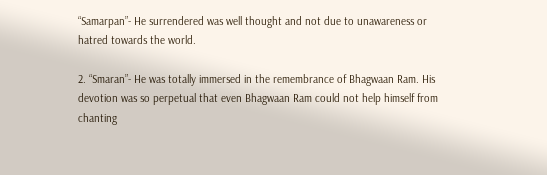“Samarpan”- He surrendered was well thought and not due to unawareness or hatred towards the world.

2. “Smaran”- He was totally immersed in the remembrance of Bhagwaan Ram. His devotion was so perpetual that even Bhagwaan Ram could not help himself from chanting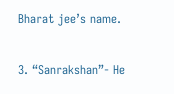Bharat jee’s name.

3. “Sanrakshan”- He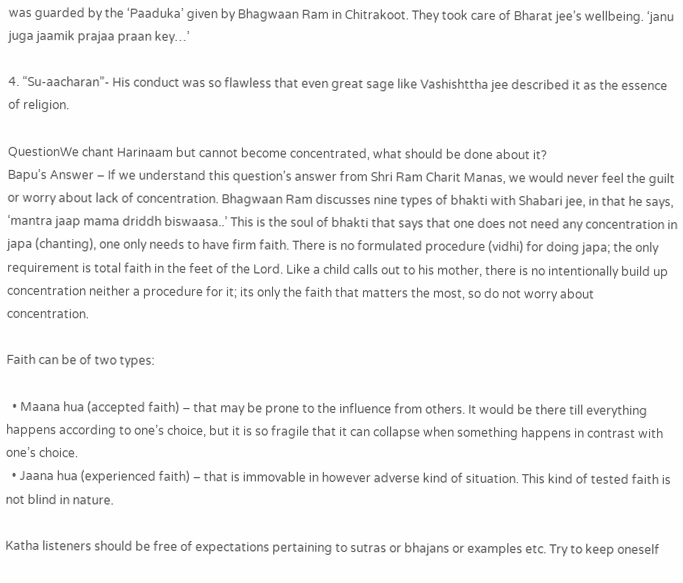was guarded by the ‘Paaduka’ given by Bhagwaan Ram in Chitrakoot. They took care of Bharat jee’s wellbeing. ‘janu juga jaamik prajaa praan key…’

4. “Su-aacharan”- His conduct was so flawless that even great sage like Vashishttha jee described it as the essence of religion.

QuestionWe chant Harinaam but cannot become concentrated, what should be done about it?
Bapu’s Answer – If we understand this question’s answer from Shri Ram Charit Manas, we would never feel the guilt or worry about lack of concentration. Bhagwaan Ram discusses nine types of bhakti with Shabari jee, in that he says, ‘mantra jaap mama driddh biswaasa..’ This is the soul of bhakti that says that one does not need any concentration in japa (chanting), one only needs to have firm faith. There is no formulated procedure (vidhi) for doing japa; the only requirement is total faith in the feet of the Lord. Like a child calls out to his mother, there is no intentionally build up concentration neither a procedure for it; its only the faith that matters the most, so do not worry about concentration.

Faith can be of two types:

  • Maana hua (accepted faith) – that may be prone to the influence from others. It would be there till everything happens according to one’s choice, but it is so fragile that it can collapse when something happens in contrast with one’s choice.
  • Jaana hua (experienced faith) – that is immovable in however adverse kind of situation. This kind of tested faith is not blind in nature.

Katha listeners should be free of expectations pertaining to sutras or bhajans or examples etc. Try to keep oneself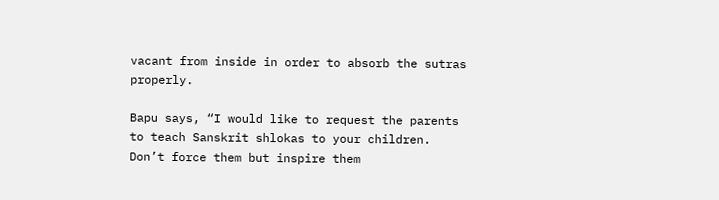vacant from inside in order to absorb the sutras properly.

Bapu says, “I would like to request the parents to teach Sanskrit shlokas to your children. Don’t force them but inspire them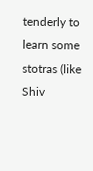tenderly to learn some stotras (like Shiv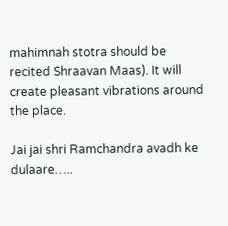mahimnah stotra should be recited Shraavan Maas). It will create pleasant vibrations around the place.

Jai jai shri Ramchandra avadh ke dulaare…..